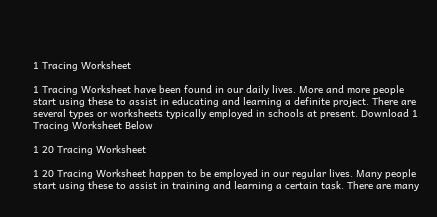1 Tracing Worksheet

1 Tracing Worksheet have been found in our daily lives. More and more people start using these to assist in educating and learning a definite project. There are several types or worksheets typically employed in schools at present. Download 1 Tracing Worksheet Below

1 20 Tracing Worksheet

1 20 Tracing Worksheet happen to be employed in our regular lives. Many people start using these to assist in training and learning a certain task. There are many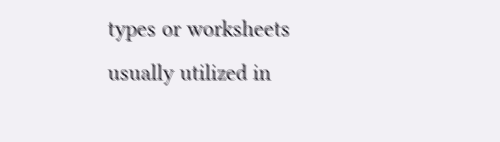types or worksheets usually utilized in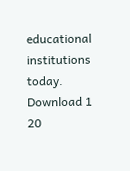educational institutions today. Download 1 20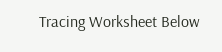Tracing Worksheet Below